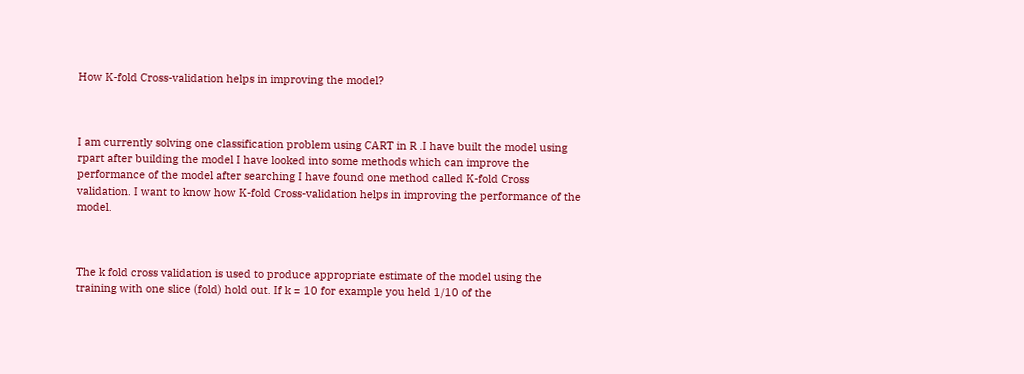How K-fold Cross-validation helps in improving the model?



I am currently solving one classification problem using CART in R .I have built the model using rpart after building the model I have looked into some methods which can improve the performance of the model after searching I have found one method called K-fold Cross validation. I want to know how K-fold Cross-validation helps in improving the performance of the model.



The k fold cross validation is used to produce appropriate estimate of the model using the training with one slice (fold) hold out. If k = 10 for example you held 1/10 of the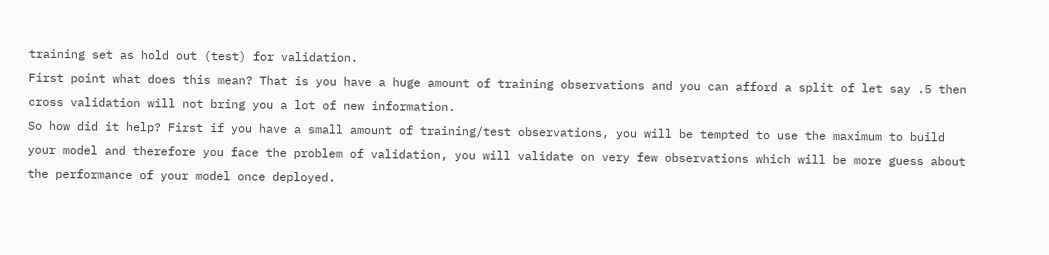training set as hold out (test) for validation.
First point what does this mean? That is you have a huge amount of training observations and you can afford a split of let say .5 then cross validation will not bring you a lot of new information.
So how did it help? First if you have a small amount of training/test observations, you will be tempted to use the maximum to build your model and therefore you face the problem of validation, you will validate on very few observations which will be more guess about the performance of your model once deployed.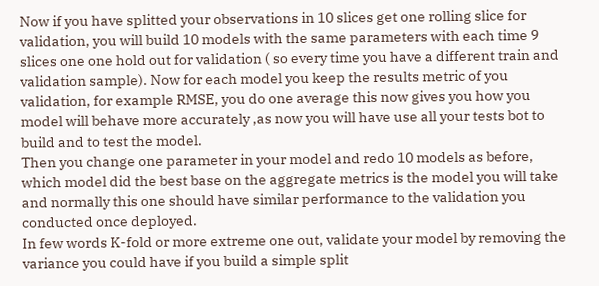Now if you have splitted your observations in 10 slices get one rolling slice for validation, you will build 10 models with the same parameters with each time 9 slices one one hold out for validation ( so every time you have a different train and validation sample). Now for each model you keep the results metric of you validation, for example RMSE, you do one average this now gives you how you model will behave more accurately ,as now you will have use all your tests bot to build and to test the model.
Then you change one parameter in your model and redo 10 models as before, which model did the best base on the aggregate metrics is the model you will take and normally this one should have similar performance to the validation you conducted once deployed.
In few words K-fold or more extreme one out, validate your model by removing the variance you could have if you build a simple split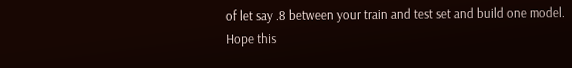of let say .8 between your train and test set and build one model.
Hope this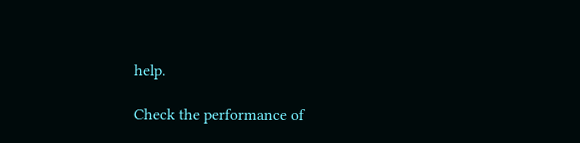help.

Check the performance of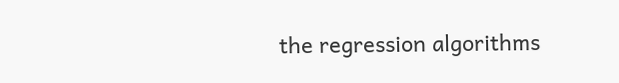the regression algorithms